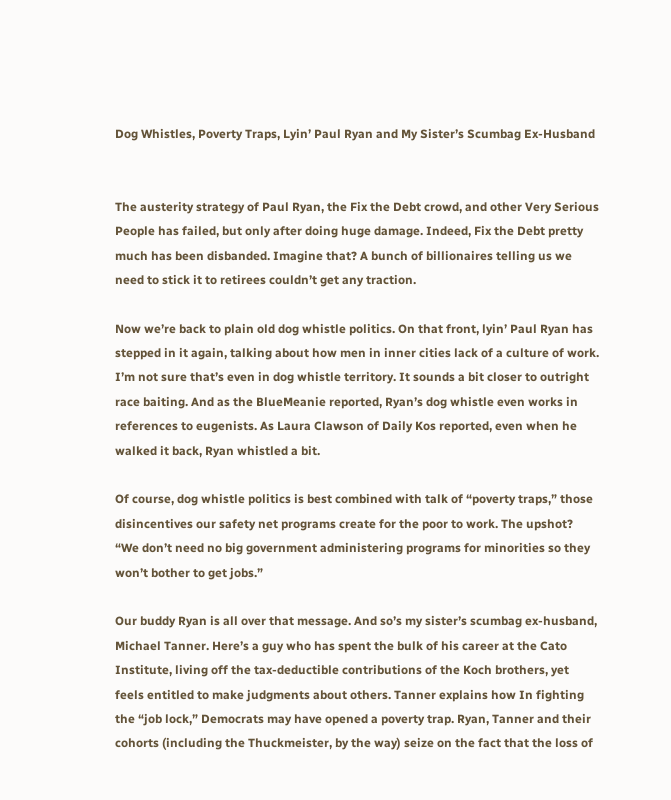Dog Whistles, Poverty Traps, Lyin’ Paul Ryan and My Sister’s Scumbag Ex-Husband


The austerity strategy of Paul Ryan, the Fix the Debt crowd, and other Very Serious People has failed, but only after doing huge damage. Indeed, Fix the Debt pretty much has been disbanded. Imagine that? A bunch of billionaires telling us we need to stick it to retirees couldn’t get any traction.

Now we’re back to plain old dog whistle politics. On that front, lyin’ Paul Ryan has stepped in it again, talking about how men in inner cities lack of a culture of work. I’m not sure that’s even in dog whistle territory. It sounds a bit closer to outright race baiting. And as the BlueMeanie reported, Ryan’s dog whistle even works in references to eugenists. As Laura Clawson of Daily Kos reported, even when he walked it back, Ryan whistled a bit.

Of course, dog whistle politics is best combined with talk of “poverty traps,” those disincentives our safety net programs create for the poor to work. The upshot? “We don’t need no big government administering programs for minorities so they won’t bother to get jobs.”

Our buddy Ryan is all over that message. And so’s my sister’s scumbag ex-husband, Michael Tanner. Here’s a guy who has spent the bulk of his career at the Cato Institute, living off the tax-deductible contributions of the Koch brothers, yet feels entitled to make judgments about others. Tanner explains how In fighting the “job lock,” Democrats may have opened a poverty trap. Ryan, Tanner and their cohorts (including the Thuckmeister, by the way) seize on the fact that the loss of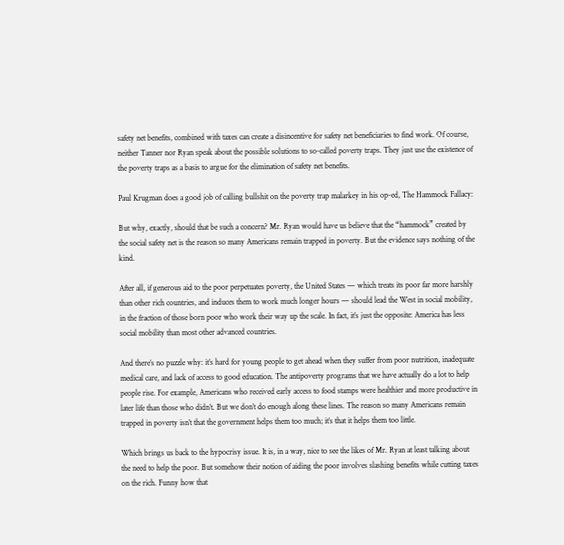safety net benefits, combined with taxes can create a disincentive for safety net beneficiaries to find work. Of course, neither Tanner nor Ryan speak about the possible solutions to so-called poverty traps. They just use the existence of the poverty traps as a basis to argue for the elimination of safety net benefits.

Paul Krugman does a good job of calling bullshit on the poverty trap malarkey in his op-ed, The Hammock Fallacy:

But why, exactly, should that be such a concern? Mr. Ryan would have us believe that the “hammock” created by the social safety net is the reason so many Americans remain trapped in poverty. But the evidence says nothing of the kind.

After all, if generous aid to the poor perpetuates poverty, the United States — which treats its poor far more harshly than other rich countries, and induces them to work much longer hours — should lead the West in social mobility, in the fraction of those born poor who work their way up the scale. In fact, it’s just the opposite: America has less social mobility than most other advanced countries.

And there’s no puzzle why: it’s hard for young people to get ahead when they suffer from poor nutrition, inadequate medical care, and lack of access to good education. The antipoverty programs that we have actually do a lot to help people rise. For example, Americans who received early access to food stamps were healthier and more productive in later life than those who didn’t. But we don’t do enough along these lines. The reason so many Americans remain trapped in poverty isn’t that the government helps them too much; it’s that it helps them too little.

Which brings us back to the hypocrisy issue. It is, in a way, nice to see the likes of Mr. Ryan at least talking about the need to help the poor. But somehow their notion of aiding the poor involves slashing benefits while cutting taxes on the rich. Funny how that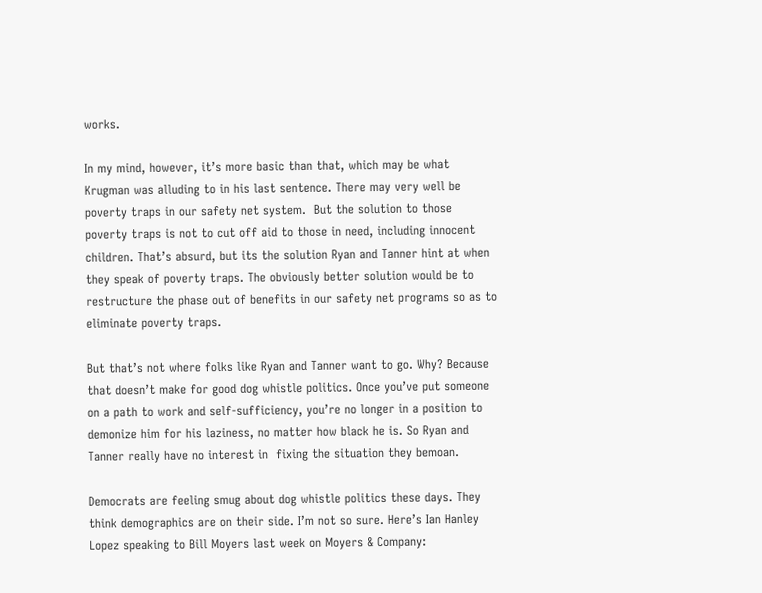works.

In my mind, however, it’s more basic than that, which may be what Krugman was alluding to in his last sentence. There may very well be poverty traps in our safety net system.  But the solution to those poverty traps is not to cut off aid to those in need, including innocent children. That’s absurd, but its the solution Ryan and Tanner hint at when they speak of poverty traps. The obviously better solution would be to restructure the phase out of benefits in our safety net programs so as to eliminate poverty traps.

But that’s not where folks like Ryan and Tanner want to go. Why? Because that doesn’t make for good dog whistle politics. Once you’ve put someone on a path to work and self-sufficiency, you’re no longer in a position to demonize him for his laziness, no matter how black he is. So Ryan and Tanner really have no interest in  fixing the situation they bemoan.

Democrats are feeling smug about dog whistle politics these days. They think demographics are on their side. I’m not so sure. Here’s Ian Hanley Lopez speaking to Bill Moyers last week on Moyers & Company: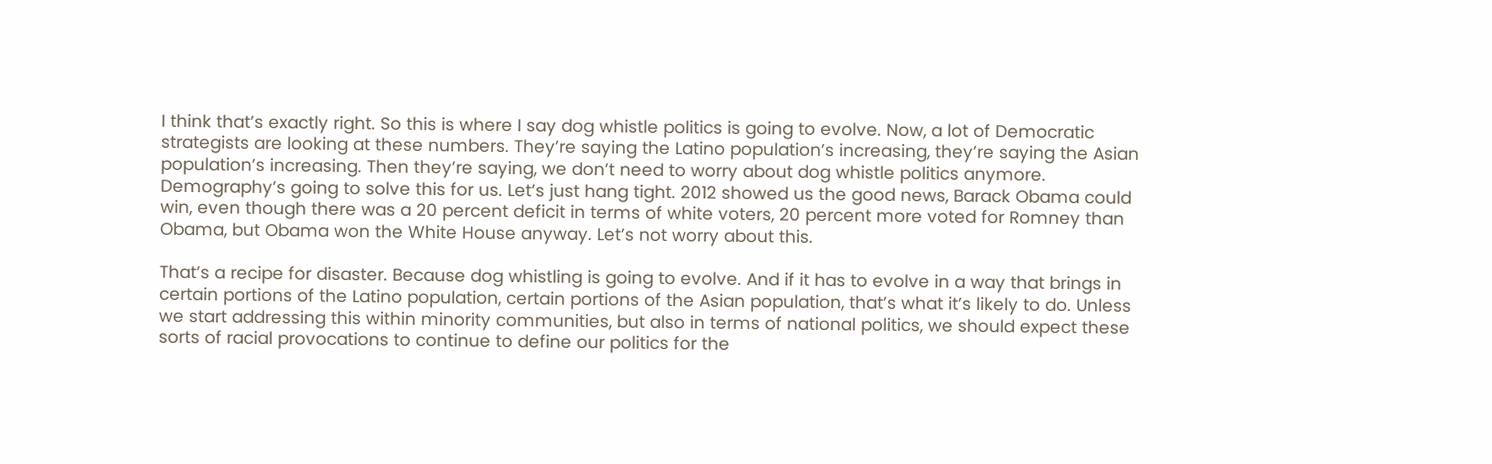I think that’s exactly right. So this is where I say dog whistle politics is going to evolve. Now, a lot of Democratic strategists are looking at these numbers. They’re saying the Latino population’s increasing, they’re saying the Asian population’s increasing. Then they’re saying, we don’t need to worry about dog whistle politics anymore. Demography’s going to solve this for us. Let’s just hang tight. 2012 showed us the good news, Barack Obama could win, even though there was a 20 percent deficit in terms of white voters, 20 percent more voted for Romney than Obama, but Obama won the White House anyway. Let’s not worry about this.

That’s a recipe for disaster. Because dog whistling is going to evolve. And if it has to evolve in a way that brings in certain portions of the Latino population, certain portions of the Asian population, that’s what it’s likely to do. Unless we start addressing this within minority communities, but also in terms of national politics, we should expect these sorts of racial provocations to continue to define our politics for the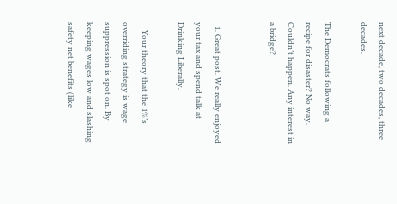next decade, two decades, three decades.

The Democrats following a recipe for disaster? No way. Couldn’t happen. Any interest in a bridge?


  1. Great post. We really enjoyed your tax and spend talk at Drinking Liberally.

    Your theory that the 1%’s overriding strategy is wage suppression is spot on. By keeping wages low and slashing safety net benefits (like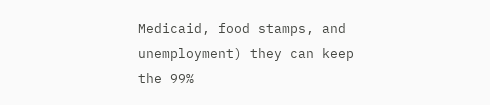Medicaid, food stamps, and unemployment) they can keep the 99%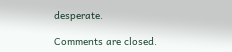desperate.

Comments are closed.